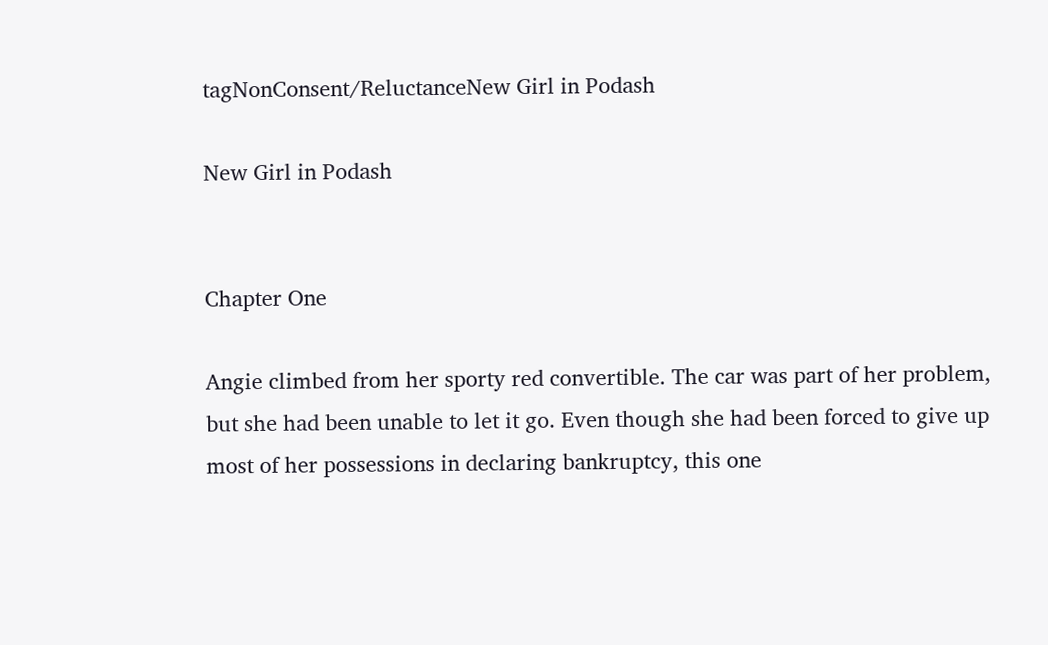tagNonConsent/ReluctanceNew Girl in Podash

New Girl in Podash


Chapter One

Angie climbed from her sporty red convertible. The car was part of her problem, but she had been unable to let it go. Even though she had been forced to give up most of her possessions in declaring bankruptcy, this one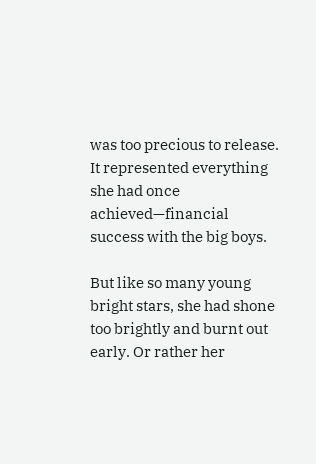was too precious to release. It represented everything she had once achieved—financial success with the big boys.

But like so many young bright stars, she had shone too brightly and burnt out early. Or rather her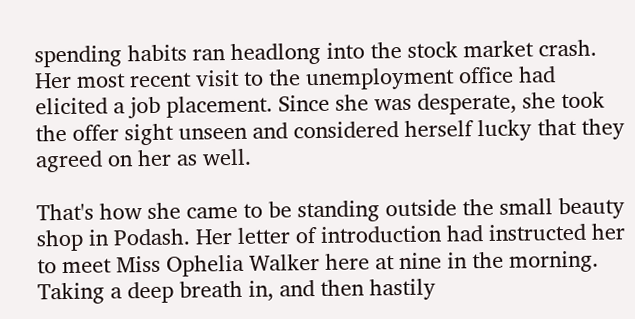spending habits ran headlong into the stock market crash. Her most recent visit to the unemployment office had elicited a job placement. Since she was desperate, she took the offer sight unseen and considered herself lucky that they agreed on her as well.

That's how she came to be standing outside the small beauty shop in Podash. Her letter of introduction had instructed her to meet Miss Ophelia Walker here at nine in the morning. Taking a deep breath in, and then hastily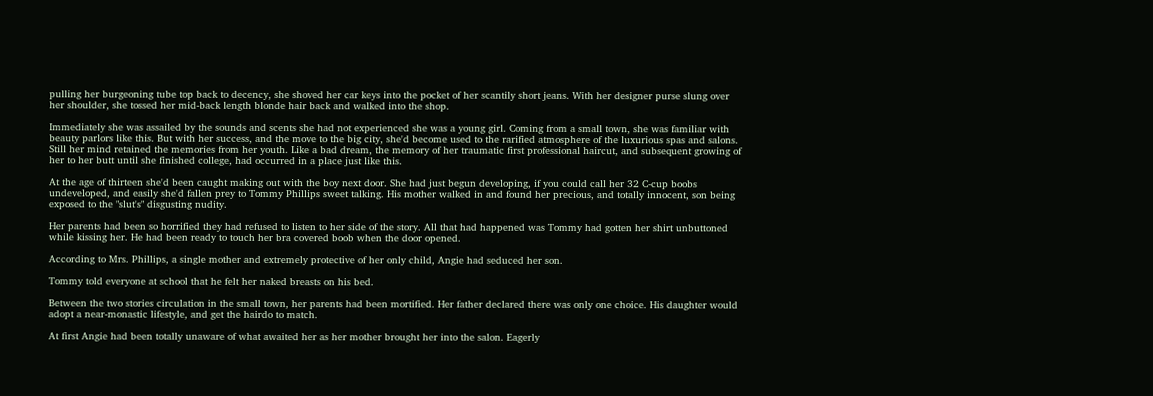pulling her burgeoning tube top back to decency, she shoved her car keys into the pocket of her scantily short jeans. With her designer purse slung over her shoulder, she tossed her mid-back length blonde hair back and walked into the shop.

Immediately she was assailed by the sounds and scents she had not experienced she was a young girl. Coming from a small town, she was familiar with beauty parlors like this. But with her success, and the move to the big city, she'd become used to the rarified atmosphere of the luxurious spas and salons. Still her mind retained the memories from her youth. Like a bad dream, the memory of her traumatic first professional haircut, and subsequent growing of her to her butt until she finished college, had occurred in a place just like this.

At the age of thirteen she'd been caught making out with the boy next door. She had just begun developing, if you could call her 32 C-cup boobs undeveloped, and easily she'd fallen prey to Tommy Phillips sweet talking. His mother walked in and found her precious, and totally innocent, son being exposed to the "slut's" disgusting nudity.

Her parents had been so horrified they had refused to listen to her side of the story. All that had happened was Tommy had gotten her shirt unbuttoned while kissing her. He had been ready to touch her bra covered boob when the door opened.

According to Mrs. Phillips, a single mother and extremely protective of her only child, Angie had seduced her son.

Tommy told everyone at school that he felt her naked breasts on his bed.

Between the two stories circulation in the small town, her parents had been mortified. Her father declared there was only one choice. His daughter would adopt a near-monastic lifestyle, and get the hairdo to match.

At first Angie had been totally unaware of what awaited her as her mother brought her into the salon. Eagerly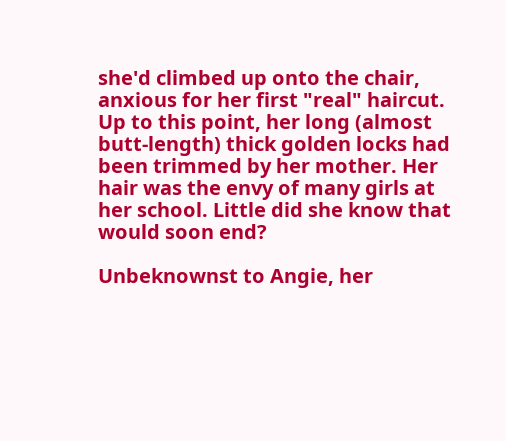she'd climbed up onto the chair, anxious for her first "real" haircut. Up to this point, her long (almost butt-length) thick golden locks had been trimmed by her mother. Her hair was the envy of many girls at her school. Little did she know that would soon end?

Unbeknownst to Angie, her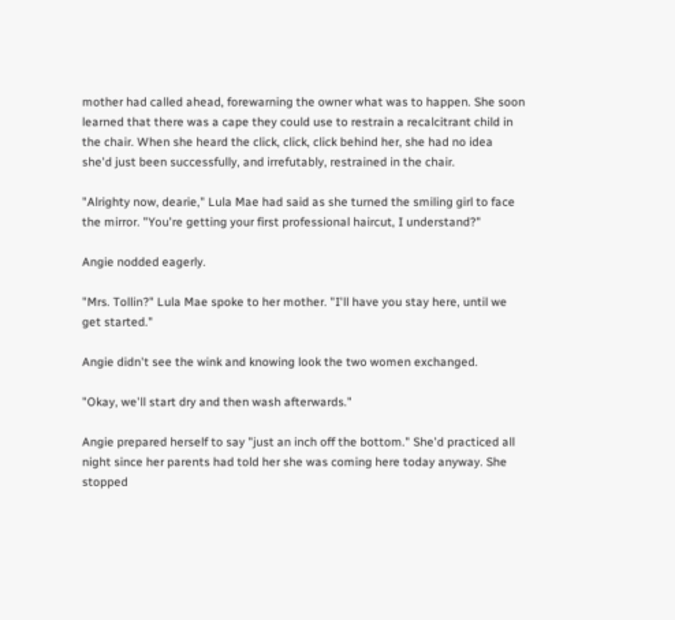mother had called ahead, forewarning the owner what was to happen. She soon learned that there was a cape they could use to restrain a recalcitrant child in the chair. When she heard the click, click, click behind her, she had no idea she'd just been successfully, and irrefutably, restrained in the chair.

"Alrighty now, dearie," Lula Mae had said as she turned the smiling girl to face the mirror. "You're getting your first professional haircut, I understand?"

Angie nodded eagerly.

"Mrs. Tollin?" Lula Mae spoke to her mother. "I'll have you stay here, until we get started."

Angie didn't see the wink and knowing look the two women exchanged.

"Okay, we'll start dry and then wash afterwards."

Angie prepared herself to say "just an inch off the bottom." She'd practiced all night since her parents had told her she was coming here today anyway. She stopped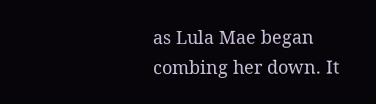as Lula Mae began combing her down. It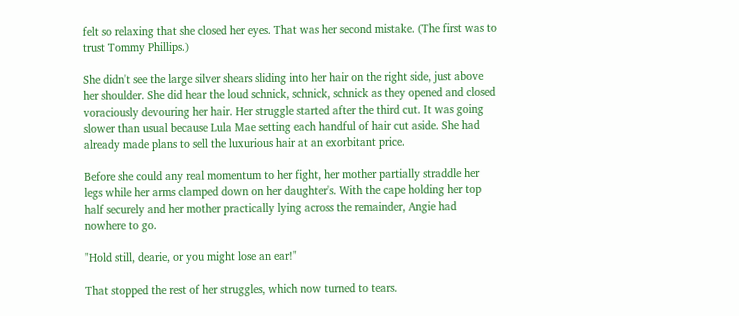felt so relaxing that she closed her eyes. That was her second mistake. (The first was to trust Tommy Phillips.)

She didn't see the large silver shears sliding into her hair on the right side, just above her shoulder. She did hear the loud schnick, schnick, schnick as they opened and closed voraciously devouring her hair. Her struggle started after the third cut. It was going slower than usual because Lula Mae setting each handful of hair cut aside. She had already made plans to sell the luxurious hair at an exorbitant price.

Before she could any real momentum to her fight, her mother partially straddle her legs while her arms clamped down on her daughter's. With the cape holding her top half securely and her mother practically lying across the remainder, Angie had nowhere to go.

"Hold still, dearie, or you might lose an ear!"

That stopped the rest of her struggles, which now turned to tears.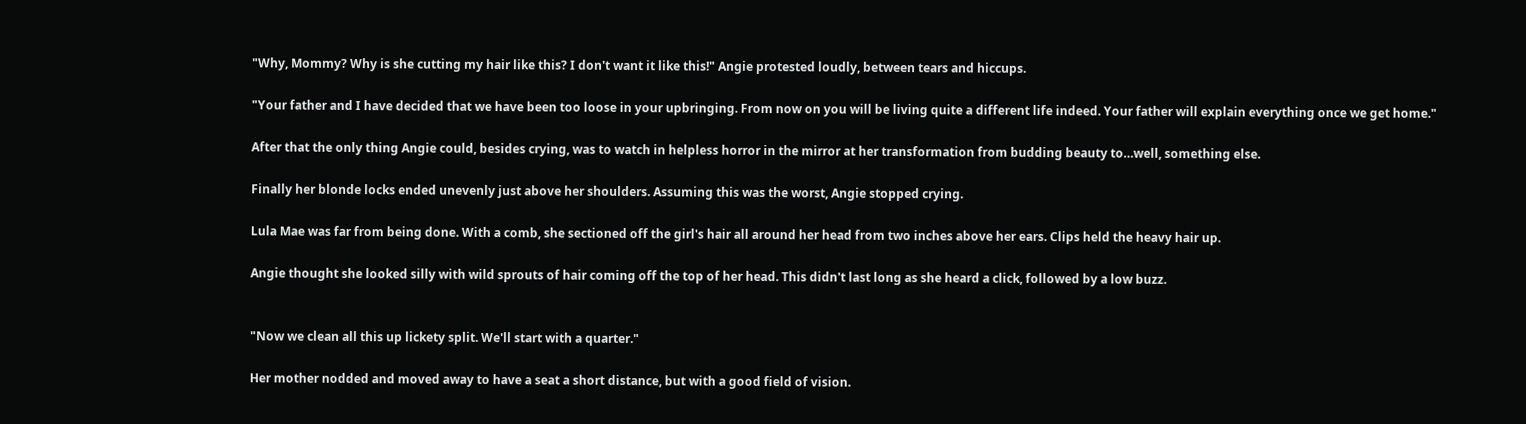"Why, Mommy? Why is she cutting my hair like this? I don't want it like this!" Angie protested loudly, between tears and hiccups.

"Your father and I have decided that we have been too loose in your upbringing. From now on you will be living quite a different life indeed. Your father will explain everything once we get home."

After that the only thing Angie could, besides crying, was to watch in helpless horror in the mirror at her transformation from budding beauty to…well, something else.

Finally her blonde locks ended unevenly just above her shoulders. Assuming this was the worst, Angie stopped crying.

Lula Mae was far from being done. With a comb, she sectioned off the girl's hair all around her head from two inches above her ears. Clips held the heavy hair up.

Angie thought she looked silly with wild sprouts of hair coming off the top of her head. This didn't last long as she heard a click, followed by a low buzz.


"Now we clean all this up lickety split. We'll start with a quarter."

Her mother nodded and moved away to have a seat a short distance, but with a good field of vision.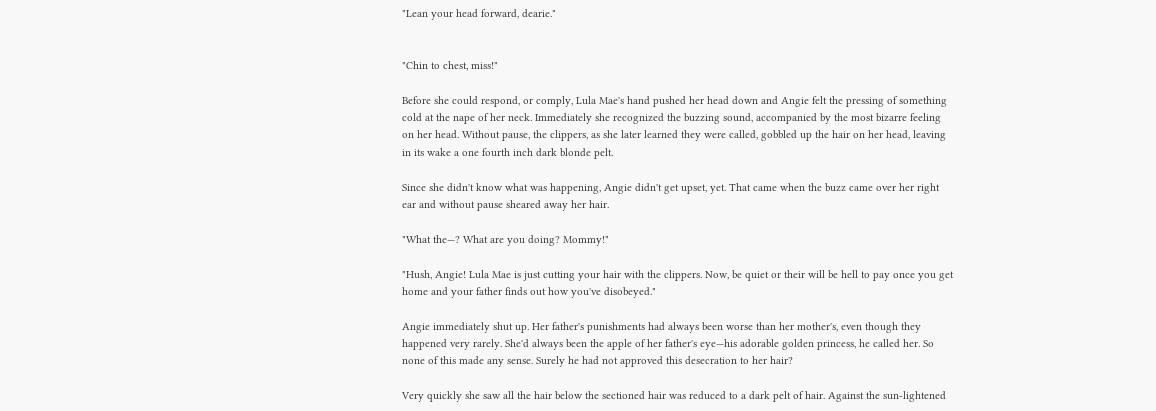"Lean your head forward, dearie."


"Chin to chest, miss!"

Before she could respond, or comply, Lula Mae's hand pushed her head down and Angie felt the pressing of something cold at the nape of her neck. Immediately she recognized the buzzing sound, accompanied by the most bizarre feeling on her head. Without pause, the clippers, as she later learned they were called, gobbled up the hair on her head, leaving in its wake a one fourth inch dark blonde pelt.

Since she didn't know what was happening, Angie didn't get upset, yet. That came when the buzz came over her right ear and without pause sheared away her hair.

"What the—? What are you doing? Mommy!"

"Hush, Angie! Lula Mae is just cutting your hair with the clippers. Now, be quiet or their will be hell to pay once you get home and your father finds out how you've disobeyed."

Angie immediately shut up. Her father's punishments had always been worse than her mother's, even though they happened very rarely. She'd always been the apple of her father's eye—his adorable golden princess, he called her. So none of this made any sense. Surely he had not approved this desecration to her hair?

Very quickly she saw all the hair below the sectioned hair was reduced to a dark pelt of hair. Against the sun-lightened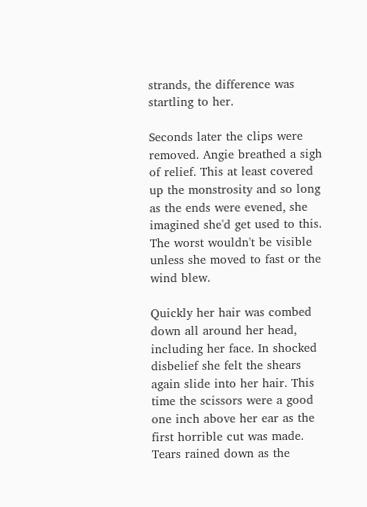strands, the difference was startling to her.

Seconds later the clips were removed. Angie breathed a sigh of relief. This at least covered up the monstrosity and so long as the ends were evened, she imagined she'd get used to this. The worst wouldn't be visible unless she moved to fast or the wind blew.

Quickly her hair was combed down all around her head, including her face. In shocked disbelief she felt the shears again slide into her hair. This time the scissors were a good one inch above her ear as the first horrible cut was made. Tears rained down as the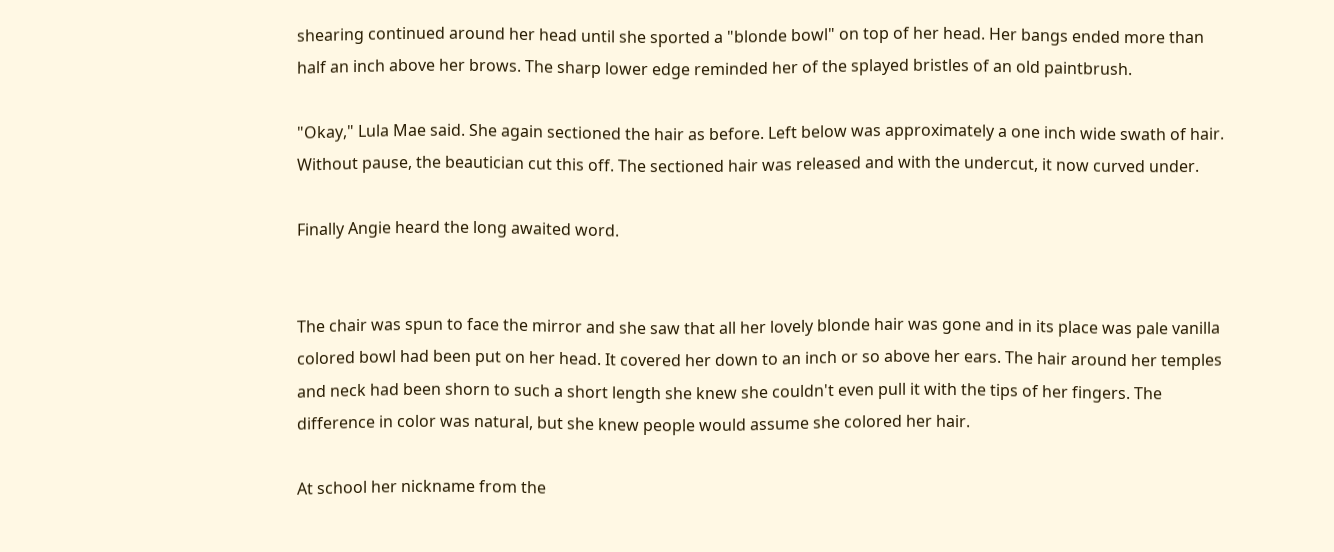shearing continued around her head until she sported a "blonde bowl" on top of her head. Her bangs ended more than half an inch above her brows. The sharp lower edge reminded her of the splayed bristles of an old paintbrush.

"Okay," Lula Mae said. She again sectioned the hair as before. Left below was approximately a one inch wide swath of hair. Without pause, the beautician cut this off. The sectioned hair was released and with the undercut, it now curved under.

Finally Angie heard the long awaited word.


The chair was spun to face the mirror and she saw that all her lovely blonde hair was gone and in its place was pale vanilla colored bowl had been put on her head. It covered her down to an inch or so above her ears. The hair around her temples and neck had been shorn to such a short length she knew she couldn't even pull it with the tips of her fingers. The difference in color was natural, but she knew people would assume she colored her hair.

At school her nickname from the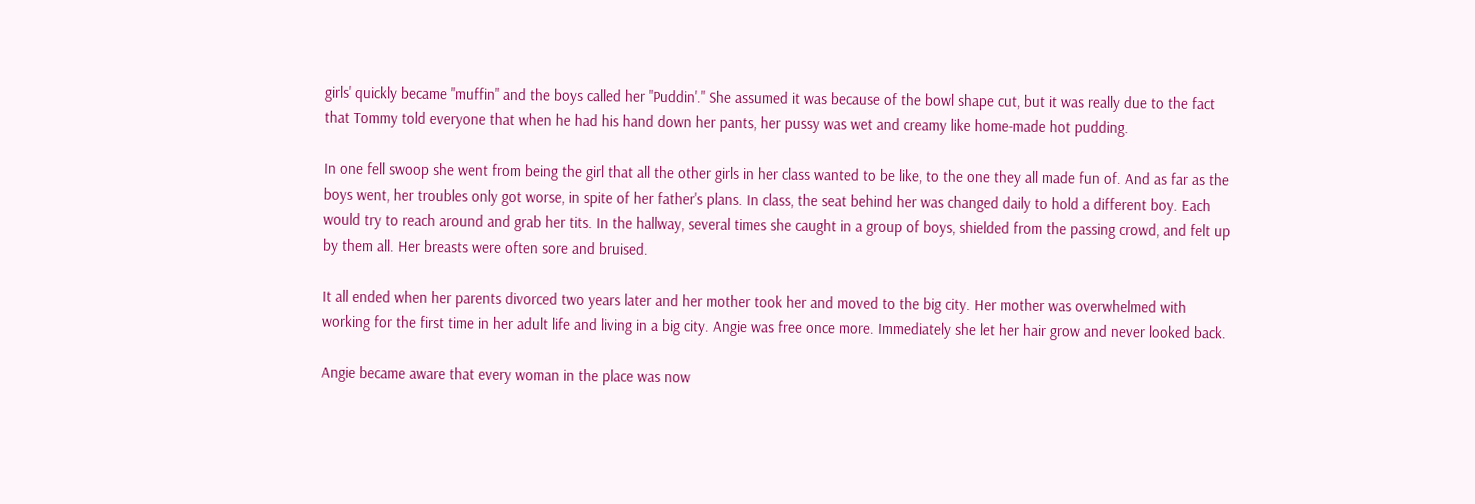girls' quickly became "muffin" and the boys called her "Puddin'." She assumed it was because of the bowl shape cut, but it was really due to the fact that Tommy told everyone that when he had his hand down her pants, her pussy was wet and creamy like home-made hot pudding.

In one fell swoop she went from being the girl that all the other girls in her class wanted to be like, to the one they all made fun of. And as far as the boys went, her troubles only got worse, in spite of her father's plans. In class, the seat behind her was changed daily to hold a different boy. Each would try to reach around and grab her tits. In the hallway, several times she caught in a group of boys, shielded from the passing crowd, and felt up by them all. Her breasts were often sore and bruised.

It all ended when her parents divorced two years later and her mother took her and moved to the big city. Her mother was overwhelmed with working for the first time in her adult life and living in a big city. Angie was free once more. Immediately she let her hair grow and never looked back.

Angie became aware that every woman in the place was now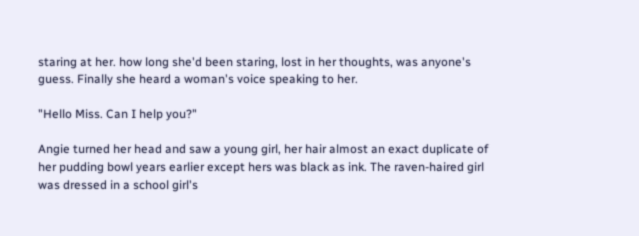staring at her. how long she'd been staring, lost in her thoughts, was anyone's guess. Finally she heard a woman's voice speaking to her.

"Hello Miss. Can I help you?"

Angie turned her head and saw a young girl, her hair almost an exact duplicate of her pudding bowl years earlier except hers was black as ink. The raven-haired girl was dressed in a school girl's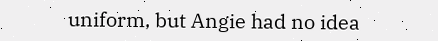uniform, but Angie had no idea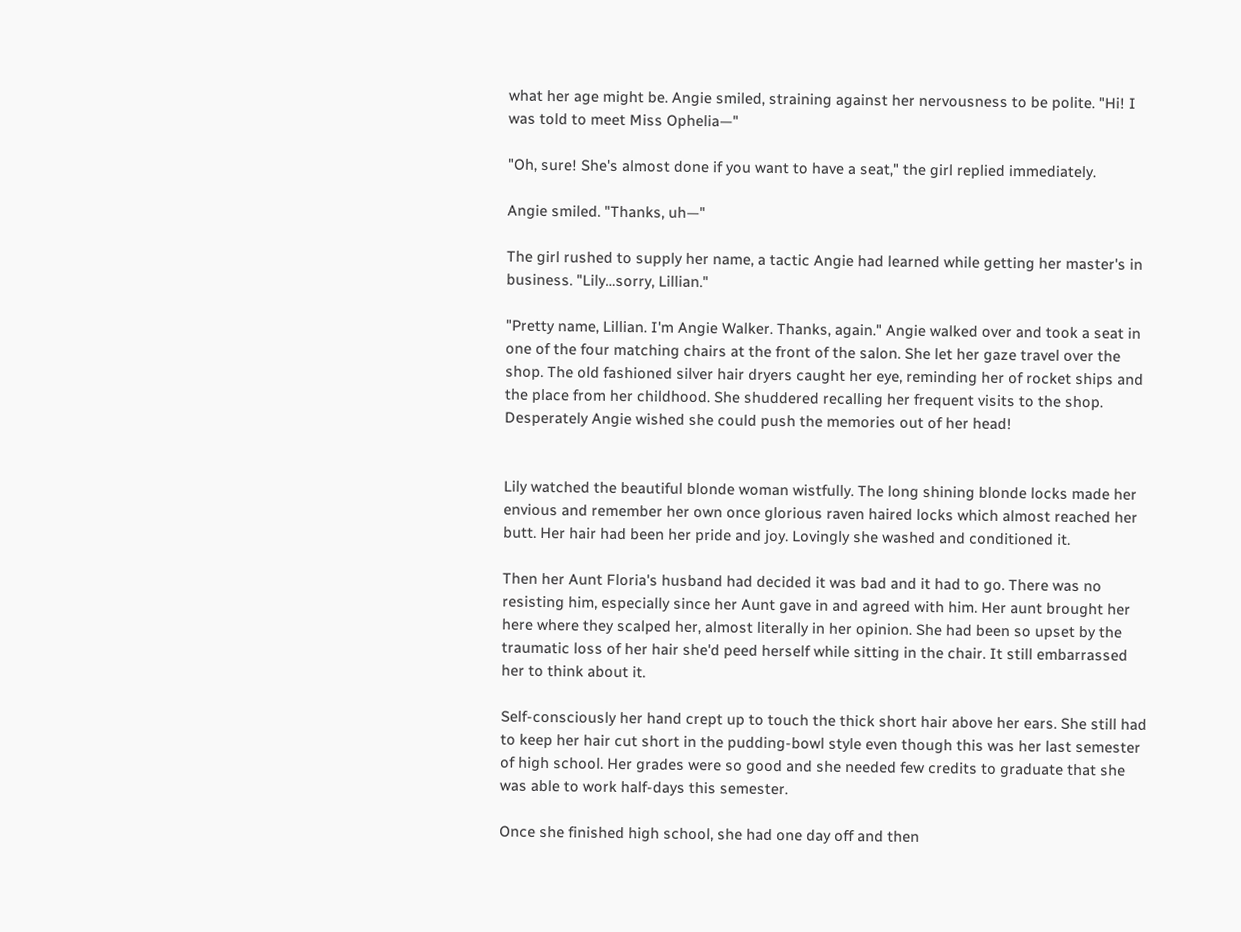what her age might be. Angie smiled, straining against her nervousness to be polite. "Hi! I was told to meet Miss Ophelia—"

"Oh, sure! She's almost done if you want to have a seat," the girl replied immediately.

Angie smiled. "Thanks, uh—"

The girl rushed to supply her name, a tactic Angie had learned while getting her master's in business. "Lily…sorry, Lillian."

"Pretty name, Lillian. I'm Angie Walker. Thanks, again." Angie walked over and took a seat in one of the four matching chairs at the front of the salon. She let her gaze travel over the shop. The old fashioned silver hair dryers caught her eye, reminding her of rocket ships and the place from her childhood. She shuddered recalling her frequent visits to the shop. Desperately Angie wished she could push the memories out of her head!


Lily watched the beautiful blonde woman wistfully. The long shining blonde locks made her envious and remember her own once glorious raven haired locks which almost reached her butt. Her hair had been her pride and joy. Lovingly she washed and conditioned it.

Then her Aunt Floria's husband had decided it was bad and it had to go. There was no resisting him, especially since her Aunt gave in and agreed with him. Her aunt brought her here where they scalped her, almost literally in her opinion. She had been so upset by the traumatic loss of her hair she'd peed herself while sitting in the chair. It still embarrassed her to think about it.

Self-consciously her hand crept up to touch the thick short hair above her ears. She still had to keep her hair cut short in the pudding-bowl style even though this was her last semester of high school. Her grades were so good and she needed few credits to graduate that she was able to work half-days this semester.

Once she finished high school, she had one day off and then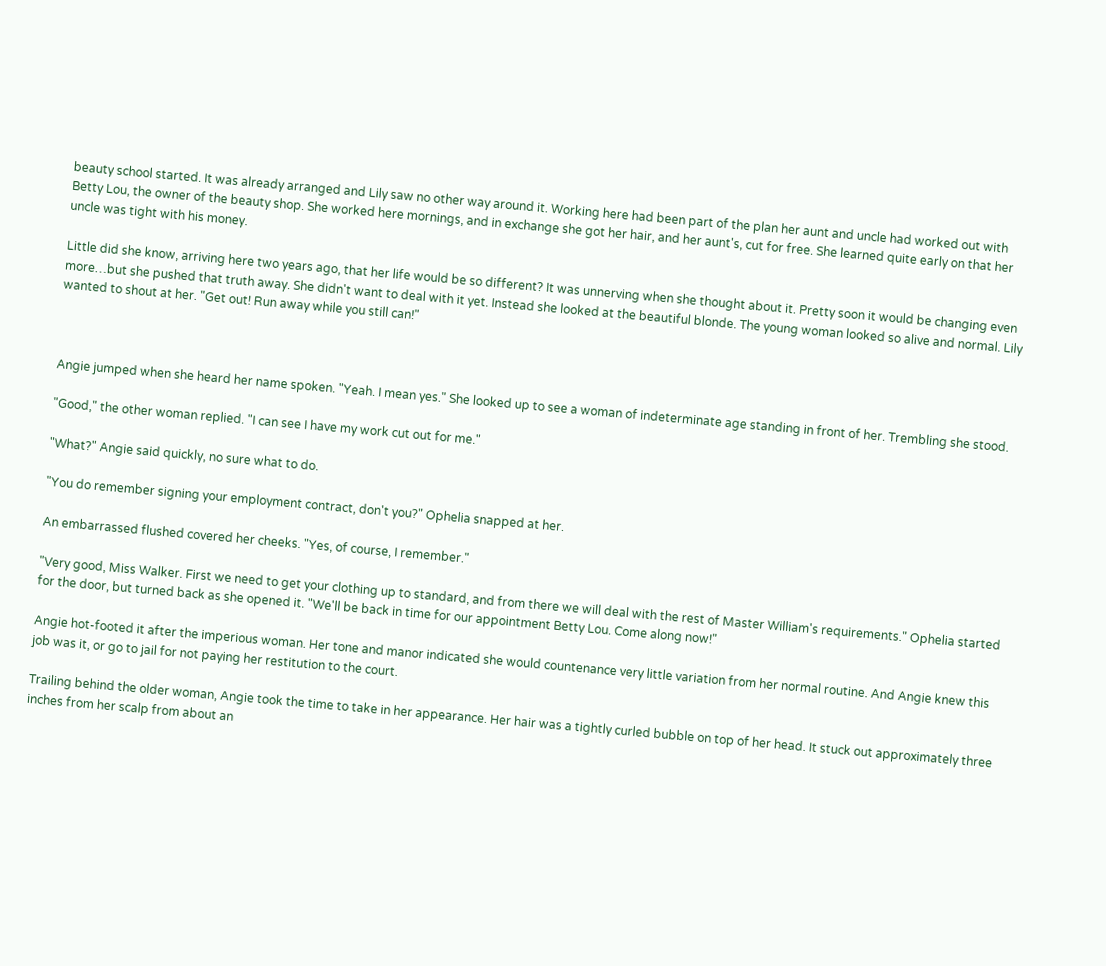beauty school started. It was already arranged and Lily saw no other way around it. Working here had been part of the plan her aunt and uncle had worked out with Betty Lou, the owner of the beauty shop. She worked here mornings, and in exchange she got her hair, and her aunt's, cut for free. She learned quite early on that her uncle was tight with his money.

Little did she know, arriving here two years ago, that her life would be so different? It was unnerving when she thought about it. Pretty soon it would be changing even more…but she pushed that truth away. She didn't want to deal with it yet. Instead she looked at the beautiful blonde. The young woman looked so alive and normal. Lily wanted to shout at her. "Get out! Run away while you still can!"



Angie jumped when she heard her name spoken. "Yeah. I mean yes." She looked up to see a woman of indeterminate age standing in front of her. Trembling she stood.

"Good," the other woman replied. "I can see I have my work cut out for me."

"What?" Angie said quickly, no sure what to do.

"You do remember signing your employment contract, don't you?" Ophelia snapped at her.

An embarrassed flushed covered her cheeks. "Yes, of course, I remember."

"Very good, Miss Walker. First we need to get your clothing up to standard, and from there we will deal with the rest of Master William's requirements." Ophelia started for the door, but turned back as she opened it. "We'll be back in time for our appointment Betty Lou. Come along now!"

Angie hot-footed it after the imperious woman. Her tone and manor indicated she would countenance very little variation from her normal routine. And Angie knew this job was it, or go to jail for not paying her restitution to the court.

Trailing behind the older woman, Angie took the time to take in her appearance. Her hair was a tightly curled bubble on top of her head. It stuck out approximately three inches from her scalp from about an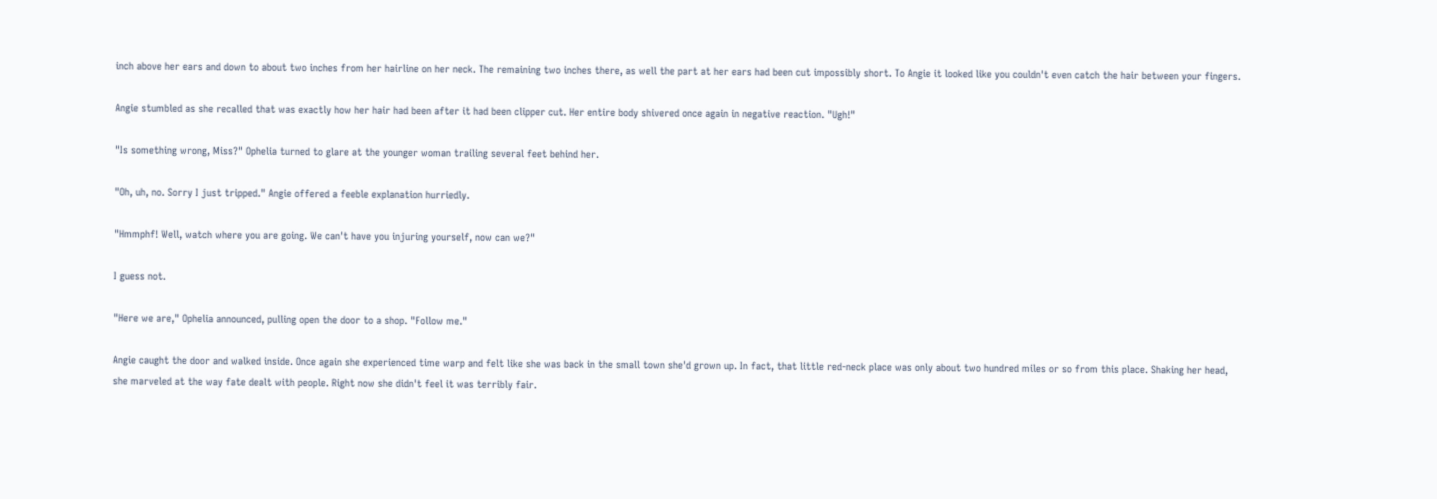inch above her ears and down to about two inches from her hairline on her neck. The remaining two inches there, as well the part at her ears had been cut impossibly short. To Angie it looked like you couldn't even catch the hair between your fingers.

Angie stumbled as she recalled that was exactly how her hair had been after it had been clipper cut. Her entire body shivered once again in negative reaction. "Ugh!"

"Is something wrong, Miss?" Ophelia turned to glare at the younger woman trailing several feet behind her.

"Oh, uh, no. Sorry I just tripped." Angie offered a feeble explanation hurriedly.

"Hmmphf! Well, watch where you are going. We can't have you injuring yourself, now can we?"

I guess not.

"Here we are," Ophelia announced, pulling open the door to a shop. "Follow me."

Angie caught the door and walked inside. Once again she experienced time warp and felt like she was back in the small town she'd grown up. In fact, that little red-neck place was only about two hundred miles or so from this place. Shaking her head, she marveled at the way fate dealt with people. Right now she didn't feel it was terribly fair.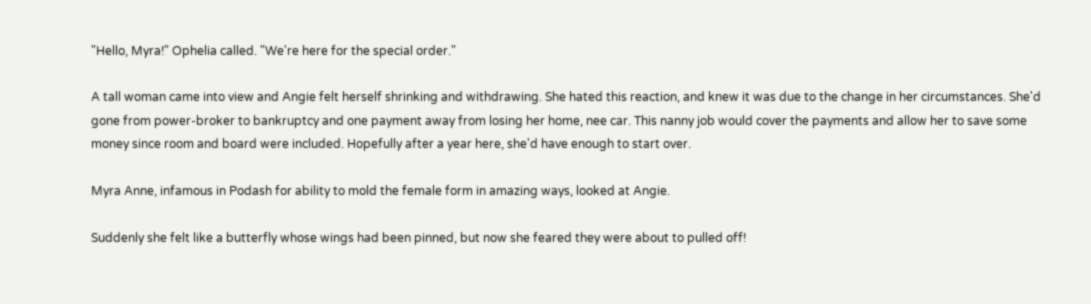"Hello, Myra!" Ophelia called. "We're here for the special order."

A tall woman came into view and Angie felt herself shrinking and withdrawing. She hated this reaction, and knew it was due to the change in her circumstances. She'd gone from power-broker to bankruptcy and one payment away from losing her home, nee car. This nanny job would cover the payments and allow her to save some money since room and board were included. Hopefully after a year here, she'd have enough to start over.

Myra Anne, infamous in Podash for ability to mold the female form in amazing ways, looked at Angie.

Suddenly she felt like a butterfly whose wings had been pinned, but now she feared they were about to pulled off!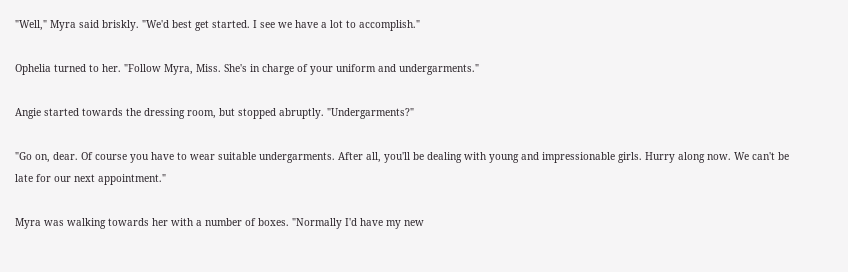"Well," Myra said briskly. "We'd best get started. I see we have a lot to accomplish."

Ophelia turned to her. "Follow Myra, Miss. She's in charge of your uniform and undergarments."

Angie started towards the dressing room, but stopped abruptly. "Undergarments?"

"Go on, dear. Of course you have to wear suitable undergarments. After all, you'll be dealing with young and impressionable girls. Hurry along now. We can't be late for our next appointment."

Myra was walking towards her with a number of boxes. "Normally I'd have my new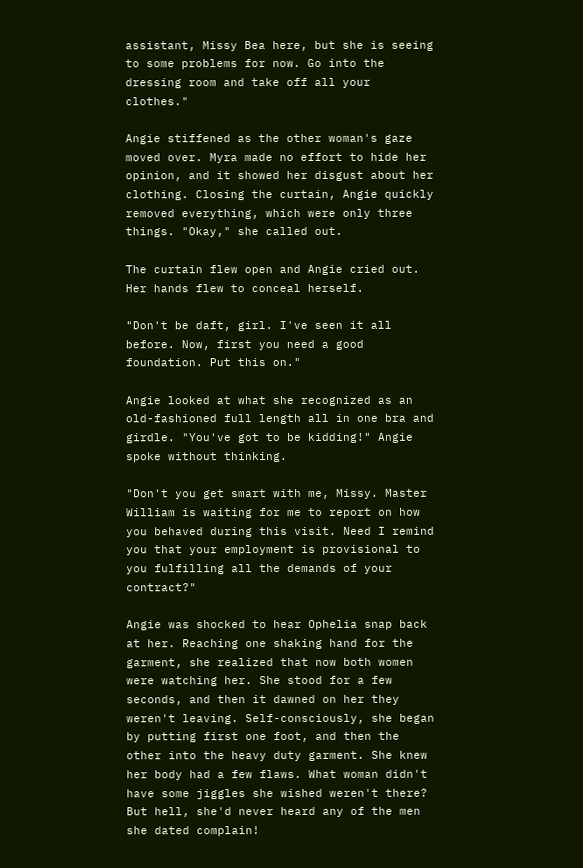assistant, Missy Bea here, but she is seeing to some problems for now. Go into the dressing room and take off all your clothes."

Angie stiffened as the other woman's gaze moved over. Myra made no effort to hide her opinion, and it showed her disgust about her clothing. Closing the curtain, Angie quickly removed everything, which were only three things. "Okay," she called out.

The curtain flew open and Angie cried out. Her hands flew to conceal herself.

"Don't be daft, girl. I've seen it all before. Now, first you need a good foundation. Put this on."

Angie looked at what she recognized as an old-fashioned full length all in one bra and girdle. "You've got to be kidding!" Angie spoke without thinking.

"Don't you get smart with me, Missy. Master William is waiting for me to report on how you behaved during this visit. Need I remind you that your employment is provisional to you fulfilling all the demands of your contract?"

Angie was shocked to hear Ophelia snap back at her. Reaching one shaking hand for the garment, she realized that now both women were watching her. She stood for a few seconds, and then it dawned on her they weren't leaving. Self-consciously, she began by putting first one foot, and then the other into the heavy duty garment. She knew her body had a few flaws. What woman didn't have some jiggles she wished weren't there? But hell, she'd never heard any of the men she dated complain!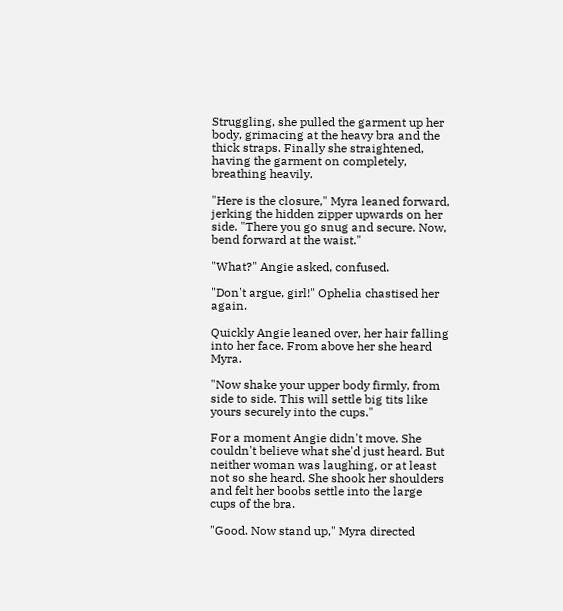Struggling, she pulled the garment up her body, grimacing at the heavy bra and the thick straps. Finally she straightened, having the garment on completely, breathing heavily.

"Here is the closure," Myra leaned forward, jerking the hidden zipper upwards on her side. "There you go snug and secure. Now, bend forward at the waist."

"What?" Angie asked, confused.

"Don't argue, girl!" Ophelia chastised her again.

Quickly Angie leaned over, her hair falling into her face. From above her she heard Myra.

"Now shake your upper body firmly, from side to side. This will settle big tits like yours securely into the cups."

For a moment Angie didn't move. She couldn't believe what she'd just heard. But neither woman was laughing, or at least not so she heard. She shook her shoulders and felt her boobs settle into the large cups of the bra.

"Good. Now stand up," Myra directed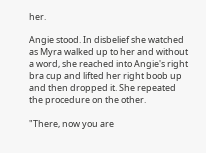her.

Angie stood. In disbelief she watched as Myra walked up to her and without a word, she reached into Angie's right bra cup and lifted her right boob up and then dropped it. She repeated the procedure on the other.

"There, now you are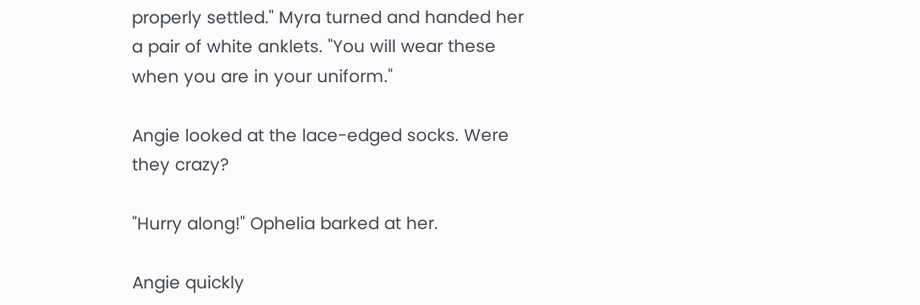properly settled." Myra turned and handed her a pair of white anklets. "You will wear these when you are in your uniform."

Angie looked at the lace-edged socks. Were they crazy?

"Hurry along!" Ophelia barked at her.

Angie quickly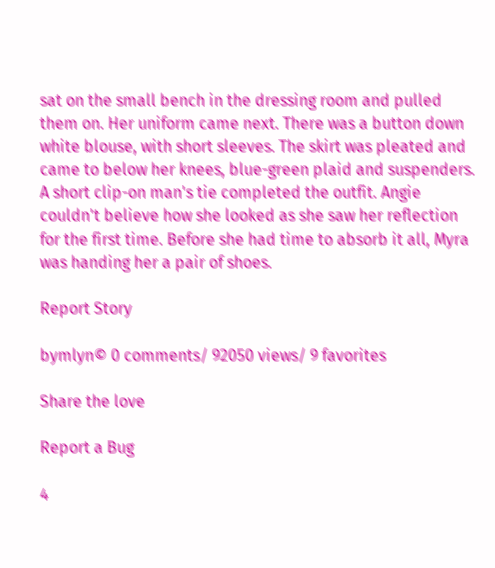sat on the small bench in the dressing room and pulled them on. Her uniform came next. There was a button down white blouse, with short sleeves. The skirt was pleated and came to below her knees, blue-green plaid and suspenders. A short clip-on man's tie completed the outfit. Angie couldn't believe how she looked as she saw her reflection for the first time. Before she had time to absorb it all, Myra was handing her a pair of shoes.

Report Story

bymlyn© 0 comments/ 92050 views/ 9 favorites

Share the love

Report a Bug

4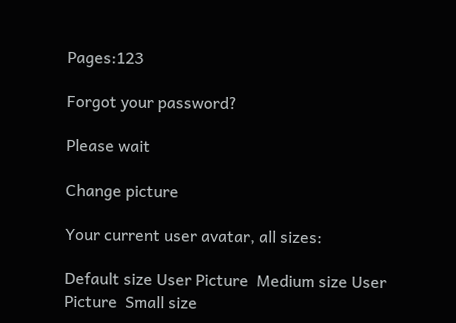Pages:123

Forgot your password?

Please wait

Change picture

Your current user avatar, all sizes:

Default size User Picture  Medium size User Picture  Small size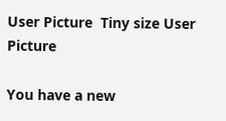User Picture  Tiny size User Picture

You have a new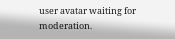user avatar waiting for moderation.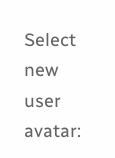Select new user avatar: